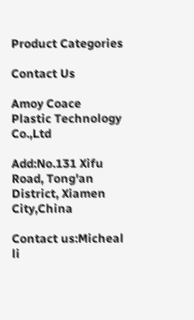Product Categories

Contact Us

Amoy Coace Plastic Technology Co.,Ltd

Add:No.131 Xifu Road, Tong'an District, Xiamen City,China

Contact us:Micheal li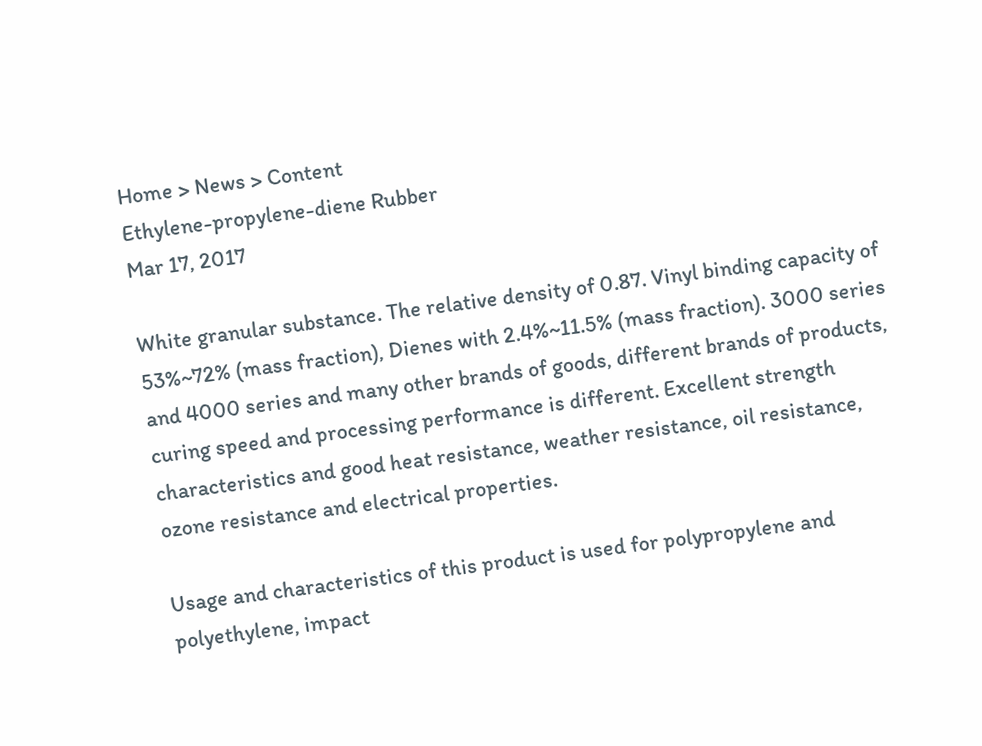Home > News > Content
Ethylene-propylene-diene Rubber
Mar 17, 2017

White granular substance. The relative density of 0.87. Vinyl binding capacity of 53%~72% (mass fraction), Dienes with 2.4%~11.5% (mass fraction). 3000 series and 4000 series and many other brands of goods, different brands of products, curing speed and processing performance is different. Excellent strength characteristics and good heat resistance, weather resistance, oil resistance, ozone resistance and electrical properties.

Usage and characteristics of this product is used for polypropylene and polyethylene, impact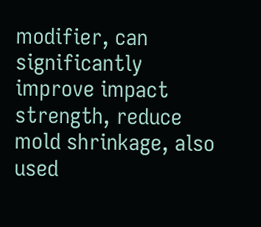modifier, can significantly improve impact strength, reduce mold shrinkage, also used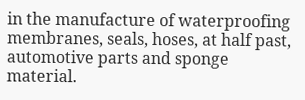in the manufacture of waterproofing membranes, seals, hoses, at half past, automotive parts and sponge material.